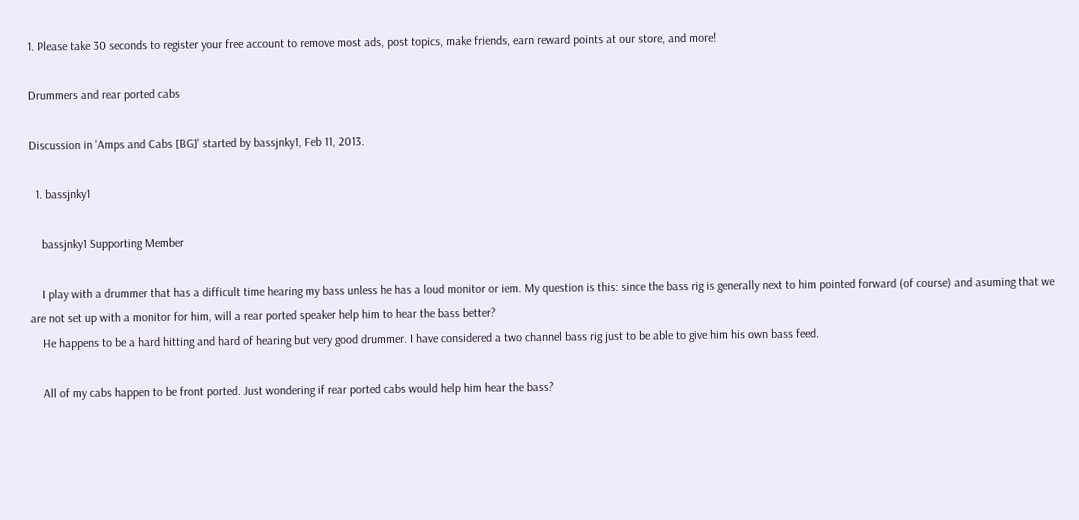1. Please take 30 seconds to register your free account to remove most ads, post topics, make friends, earn reward points at our store, and more!

Drummers and rear ported cabs

Discussion in 'Amps and Cabs [BG]' started by bassjnky1, Feb 11, 2013.

  1. bassjnky1

    bassjnky1 Supporting Member

    I play with a drummer that has a difficult time hearing my bass unless he has a loud monitor or iem. My question is this: since the bass rig is generally next to him pointed forward (of course) and asuming that we are not set up with a monitor for him, will a rear ported speaker help him to hear the bass better?
    He happens to be a hard hitting and hard of hearing but very good drummer. I have considered a two channel bass rig just to be able to give him his own bass feed.

    All of my cabs happen to be front ported. Just wondering if rear ported cabs would help him hear the bass?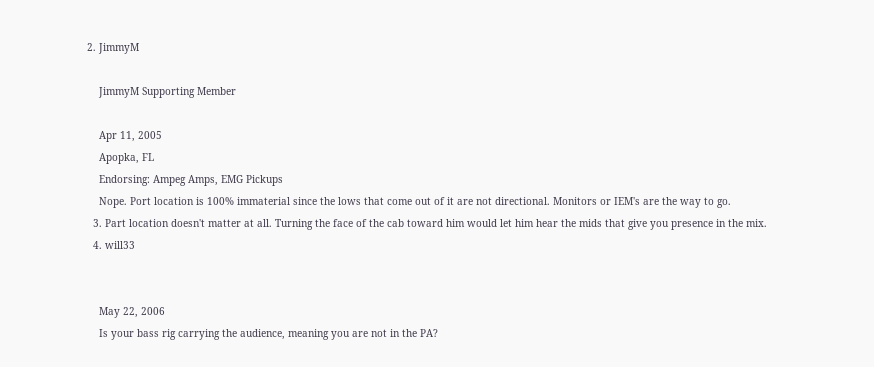2. JimmyM

    JimmyM Supporting Member

    Apr 11, 2005
    Apopka, FL
    Endorsing: Ampeg Amps, EMG Pickups
    Nope. Port location is 100% immaterial since the lows that come out of it are not directional. Monitors or IEM's are the way to go.
  3. Part location doesn't matter at all. Turning the face of the cab toward him would let him hear the mids that give you presence in the mix.
  4. will33


    May 22, 2006
    Is your bass rig carrying the audience, meaning you are not in the PA?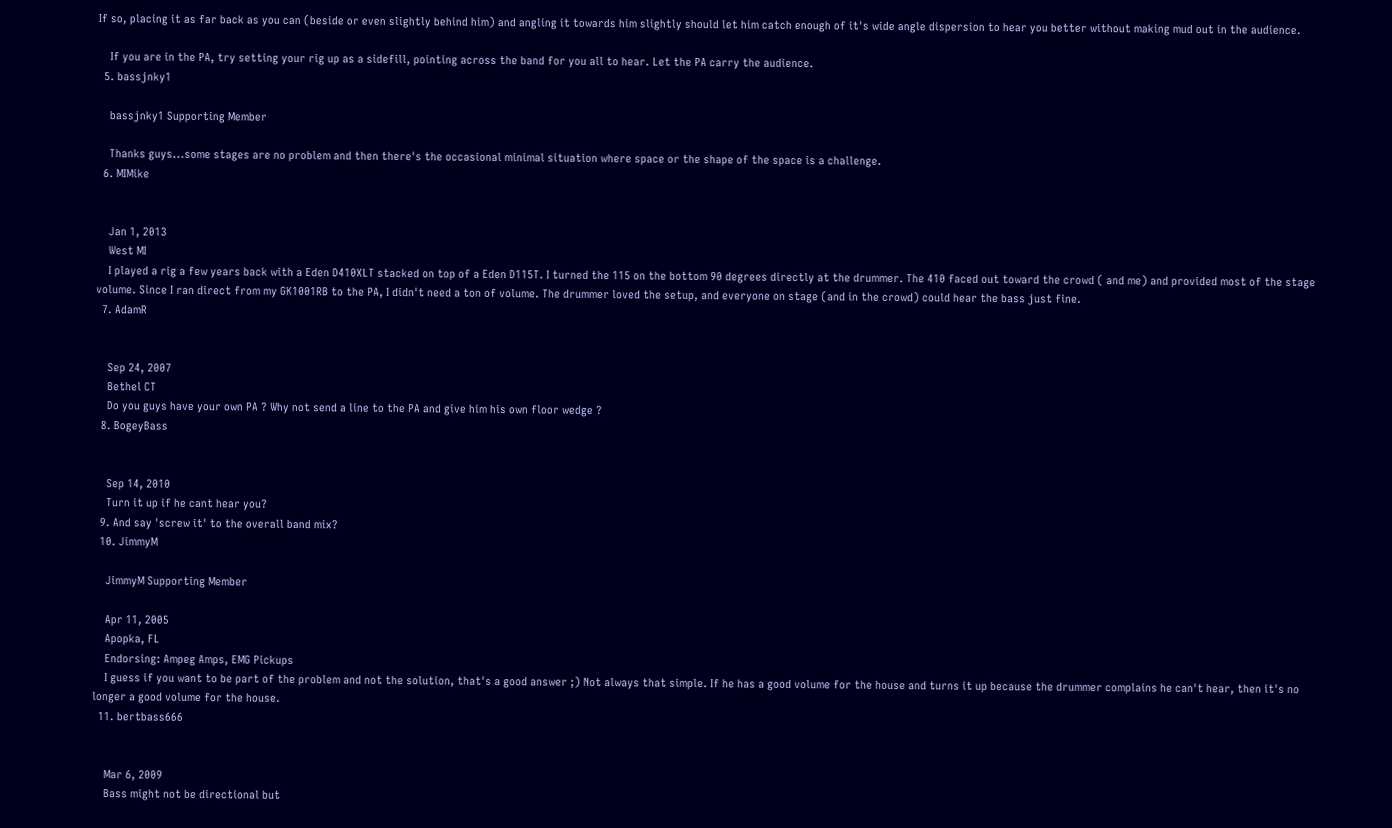If so, placing it as far back as you can (beside or even slightly behind him) and angling it towards him slightly should let him catch enough of it's wide angle dispersion to hear you better without making mud out in the audience.

    If you are in the PA, try setting your rig up as a sidefill, pointing across the band for you all to hear. Let the PA carry the audience.
  5. bassjnky1

    bassjnky1 Supporting Member

    Thanks guys...some stages are no problem and then there's the occasional minimal situation where space or the shape of the space is a challenge.
  6. MIMike


    Jan 1, 2013
    West MI
    I played a rig a few years back with a Eden D410XLT stacked on top of a Eden D115T. I turned the 115 on the bottom 90 degrees directly at the drummer. The 410 faced out toward the crowd ( and me) and provided most of the stage volume. Since I ran direct from my GK1001RB to the PA, I didn't need a ton of volume. The drummer loved the setup, and everyone on stage (and in the crowd) could hear the bass just fine.
  7. AdamR


    Sep 24, 2007
    Bethel CT
    Do you guys have your own PA ? Why not send a line to the PA and give him his own floor wedge ?
  8. BogeyBass


    Sep 14, 2010
    Turn it up if he cant hear you?
  9. And say 'screw it' to the overall band mix?
  10. JimmyM

    JimmyM Supporting Member

    Apr 11, 2005
    Apopka, FL
    Endorsing: Ampeg Amps, EMG Pickups
    I guess if you want to be part of the problem and not the solution, that's a good answer ;) Not always that simple. If he has a good volume for the house and turns it up because the drummer complains he can't hear, then it's no longer a good volume for the house.
  11. bertbass666


    Mar 6, 2009
    Bass might not be directional but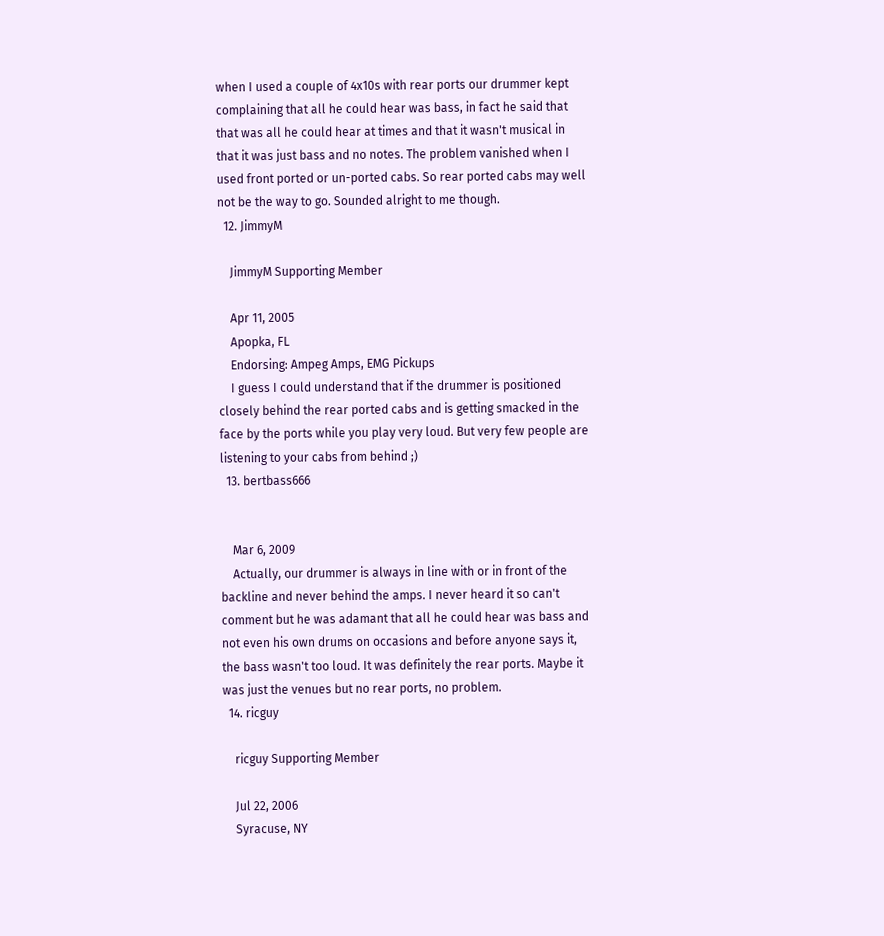when I used a couple of 4x10s with rear ports our drummer kept complaining that all he could hear was bass, in fact he said that that was all he could hear at times and that it wasn't musical in that it was just bass and no notes. The problem vanished when I used front ported or un-ported cabs. So rear ported cabs may well not be the way to go. Sounded alright to me though.
  12. JimmyM

    JimmyM Supporting Member

    Apr 11, 2005
    Apopka, FL
    Endorsing: Ampeg Amps, EMG Pickups
    I guess I could understand that if the drummer is positioned closely behind the rear ported cabs and is getting smacked in the face by the ports while you play very loud. But very few people are listening to your cabs from behind ;)
  13. bertbass666


    Mar 6, 2009
    Actually, our drummer is always in line with or in front of the backline and never behind the amps. I never heard it so can't comment but he was adamant that all he could hear was bass and not even his own drums on occasions and before anyone says it, the bass wasn't too loud. It was definitely the rear ports. Maybe it was just the venues but no rear ports, no problem.
  14. ricguy

    ricguy Supporting Member

    Jul 22, 2006
    Syracuse, NY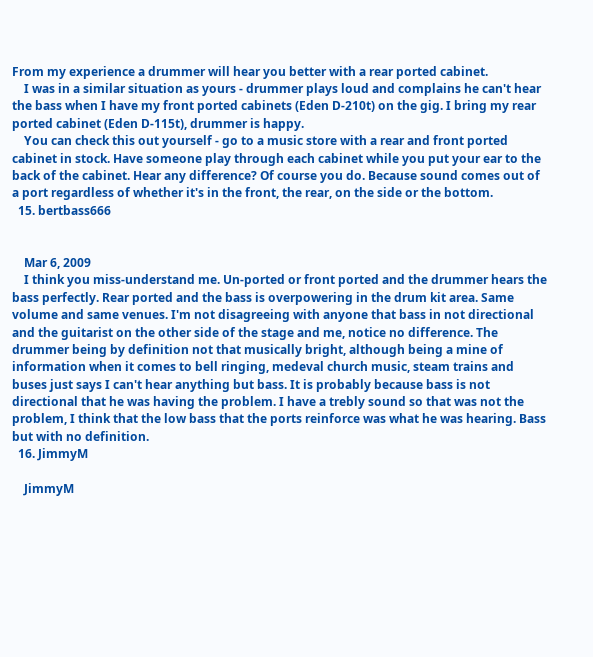From my experience a drummer will hear you better with a rear ported cabinet.
    I was in a similar situation as yours - drummer plays loud and complains he can't hear the bass when I have my front ported cabinets (Eden D-210t) on the gig. I bring my rear ported cabinet (Eden D-115t), drummer is happy.
    You can check this out yourself - go to a music store with a rear and front ported cabinet in stock. Have someone play through each cabinet while you put your ear to the back of the cabinet. Hear any difference? Of course you do. Because sound comes out of a port regardless of whether it's in the front, the rear, on the side or the bottom.
  15. bertbass666


    Mar 6, 2009
    I think you miss-understand me. Un-ported or front ported and the drummer hears the bass perfectly. Rear ported and the bass is overpowering in the drum kit area. Same volume and same venues. I'm not disagreeing with anyone that bass in not directional and the guitarist on the other side of the stage and me, notice no difference. The drummer being by definition not that musically bright, although being a mine of information when it comes to bell ringing, medeval church music, steam trains and buses just says I can't hear anything but bass. It is probably because bass is not directional that he was having the problem. I have a trebly sound so that was not the problem, I think that the low bass that the ports reinforce was what he was hearing. Bass but with no definition.
  16. JimmyM

    JimmyM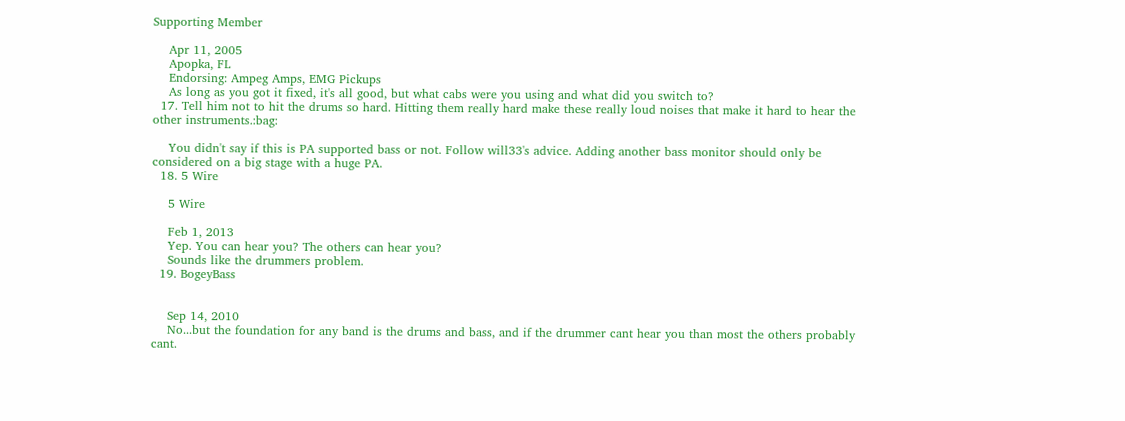Supporting Member

    Apr 11, 2005
    Apopka, FL
    Endorsing: Ampeg Amps, EMG Pickups
    As long as you got it fixed, it's all good, but what cabs were you using and what did you switch to?
  17. Tell him not to hit the drums so hard. Hitting them really hard make these really loud noises that make it hard to hear the other instruments.:bag:

    You didn't say if this is PA supported bass or not. Follow will33's advice. Adding another bass monitor should only be considered on a big stage with a huge PA.
  18. 5 Wire

    5 Wire

    Feb 1, 2013
    Yep. You can hear you? The others can hear you?
    Sounds like the drummers problem.
  19. BogeyBass


    Sep 14, 2010
    No...but the foundation for any band is the drums and bass, and if the drummer cant hear you than most the others probably cant.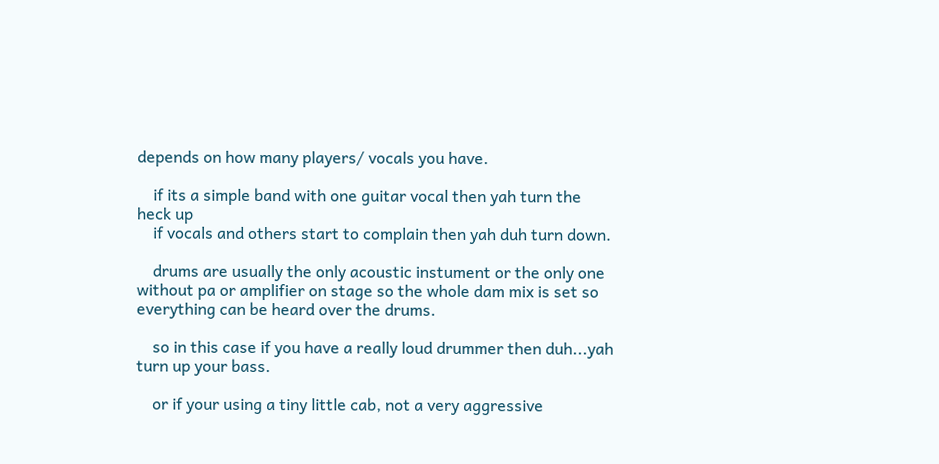depends on how many players/ vocals you have.

    if its a simple band with one guitar vocal then yah turn the heck up
    if vocals and others start to complain then yah duh turn down.

    drums are usually the only acoustic instument or the only one without pa or amplifier on stage so the whole dam mix is set so everything can be heard over the drums.

    so in this case if you have a really loud drummer then duh...yah turn up your bass.

    or if your using a tiny little cab, not a very aggressive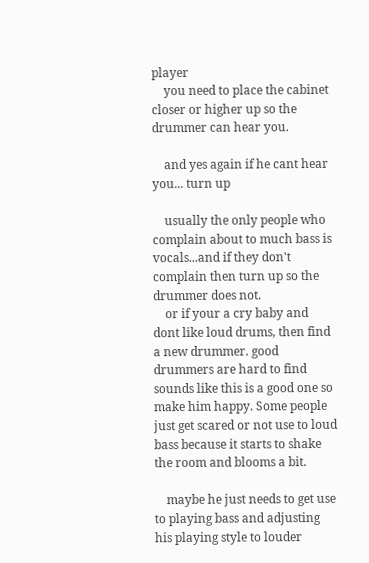player
    you need to place the cabinet closer or higher up so the drummer can hear you.

    and yes again if he cant hear you... turn up

    usually the only people who complain about to much bass is vocals...and if they don't complain then turn up so the drummer does not.
    or if your a cry baby and dont like loud drums, then find a new drummer. good drummers are hard to find sounds like this is a good one so make him happy. Some people just get scared or not use to loud bass because it starts to shake the room and blooms a bit.

    maybe he just needs to get use to playing bass and adjusting his playing style to louder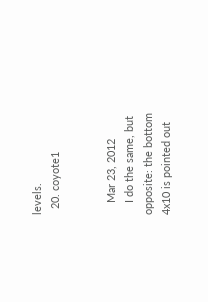levels.
  20. coyote1


    Mar 23, 2012
    I do the same, but opposite: the bottom 4x10 is pointed out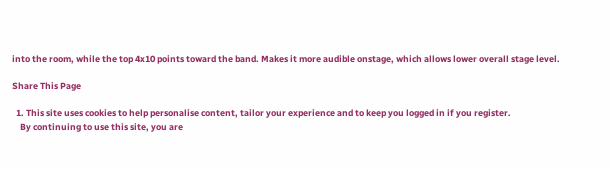into the room, while the top 4x10 points toward the band. Makes it more audible onstage, which allows lower overall stage level.

Share This Page

  1. This site uses cookies to help personalise content, tailor your experience and to keep you logged in if you register.
    By continuing to use this site, you are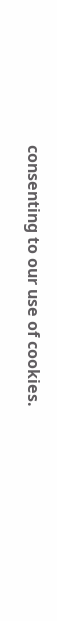consenting to our use of cookies.